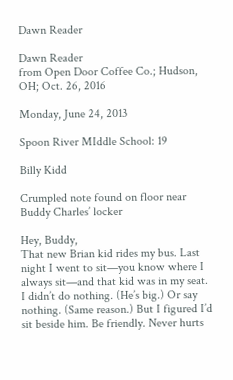Dawn Reader

Dawn Reader
from Open Door Coffee Co.; Hudson, OH; Oct. 26, 2016

Monday, June 24, 2013

Spoon River MIddle School: 19

Billy Kidd

Crumpled note found on floor near Buddy Charles’ locker

Hey, Buddy,
That new Brian kid rides my bus. Last night I went to sit—you know where I always sit—and that kid was in my seat. I didn’t do nothing. (He’s big.) Or say nothing. (Same reason.) But I figured I’d sit beside him. Be friendly. Never hurts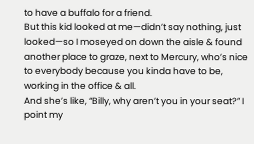to have a buffalo for a friend.
But this kid looked at me—didn’t say nothing, just looked—so I moseyed on down the aisle & found another place to graze, next to Mercury, who’s nice to everybody because you kinda have to be, working in the office & all.
And she’s like, “Billy, why aren’t you in your seat?” I point my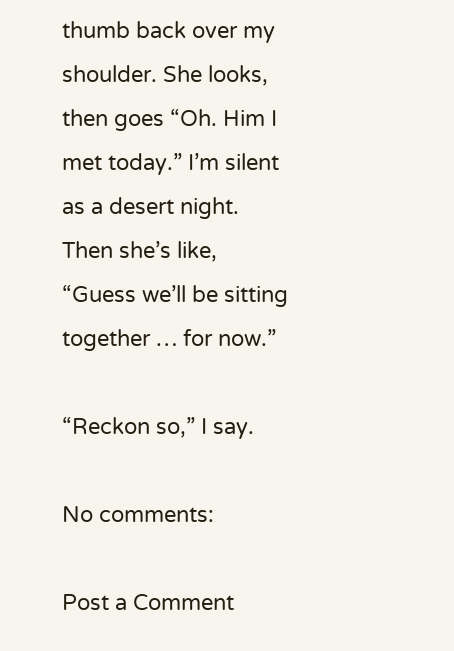thumb back over my shoulder. She looks, then goes “Oh. Him I met today.” I’m silent as a desert night. Then she’s like, “Guess we’ll be sitting together … for now.”

“Reckon so,” I say.

No comments:

Post a Comment